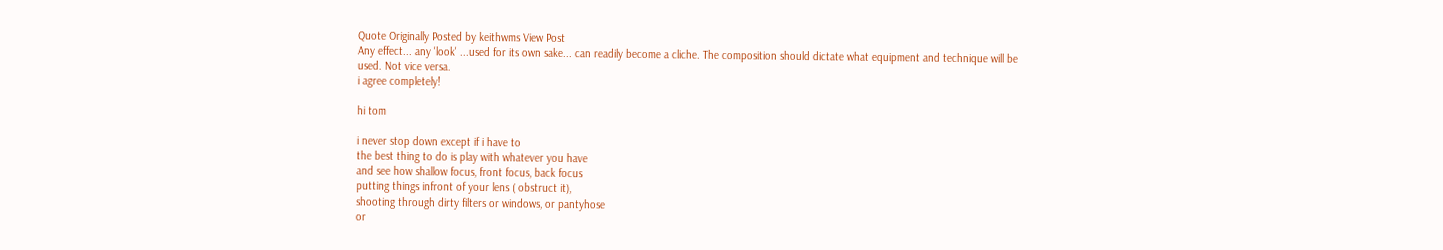Quote Originally Posted by keithwms View Post
Any effect... any 'look' ...used for its own sake... can readily become a cliche. The composition should dictate what equipment and technique will be used. Not vice versa.
i agree completely!

hi tom

i never stop down except if i have to
the best thing to do is play with whatever you have
and see how shallow focus, front focus, back focus
putting things infront of your lens ( obstruct it),
shooting through dirty filters or windows, or pantyhose
or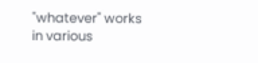"whatever" works in various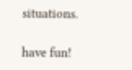situations.

have fun!